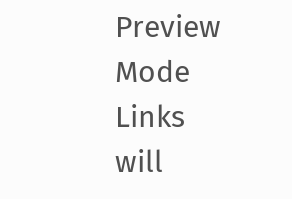Preview Mode Links will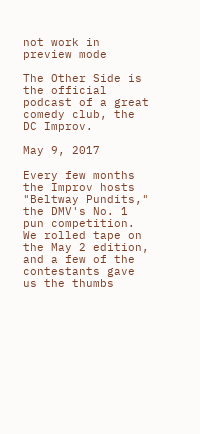not work in preview mode

The Other Side is the official podcast of a great comedy club, the DC Improv.

May 9, 2017

Every few months the Improv hosts "Beltway Pundits," the DMV's No. 1 pun competition. We rolled tape on the May 2 edition, and a few of the contestants gave us the thumbs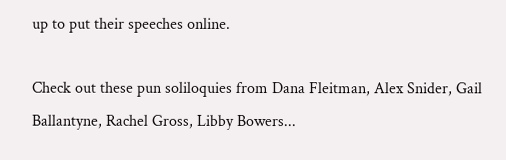up to put their speeches online.

Check out these pun soliloquies from Dana Fleitman, Alex Snider, Gail Ballantyne, Rachel Gross, Libby Bowers...